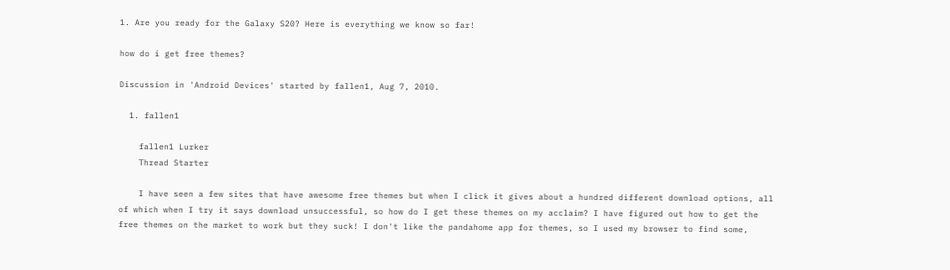1. Are you ready for the Galaxy S20? Here is everything we know so far!

how do i get free themes?

Discussion in 'Android Devices' started by fallen1, Aug 7, 2010.

  1. fallen1

    fallen1 Lurker
    Thread Starter

    I have seen a few sites that have awesome free themes but when I click it gives about a hundred different download options, all of which when I try it says download unsuccessful, so how do I get these themes on my acclaim? I have figured out how to get the free themes on the market to work but they suck! I don't like the pandahome app for themes, so I used my browser to find some,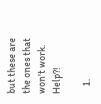but these are the ones that won't work. Help?!

    1.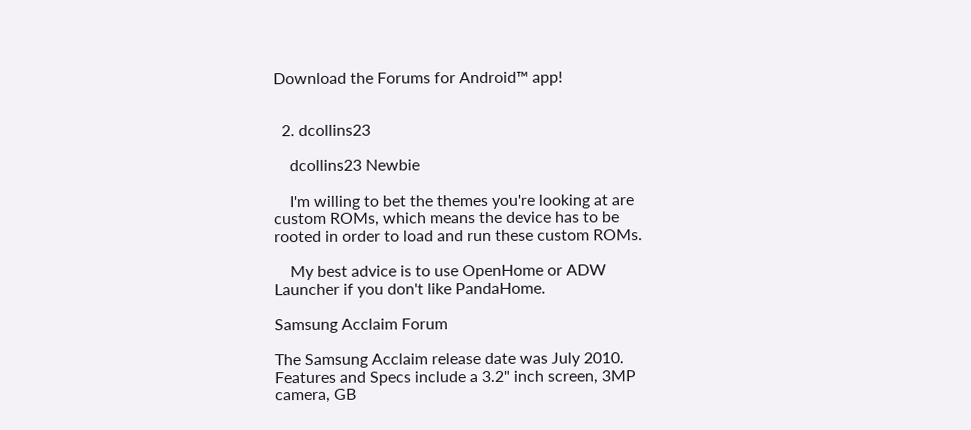Download the Forums for Android™ app!


  2. dcollins23

    dcollins23 Newbie

    I'm willing to bet the themes you're looking at are custom ROMs, which means the device has to be rooted in order to load and run these custom ROMs.

    My best advice is to use OpenHome or ADW Launcher if you don't like PandaHome.

Samsung Acclaim Forum

The Samsung Acclaim release date was July 2010. Features and Specs include a 3.2" inch screen, 3MP camera, GB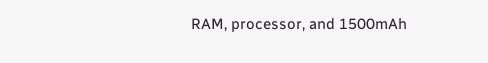RAM, processor, and 1500mAh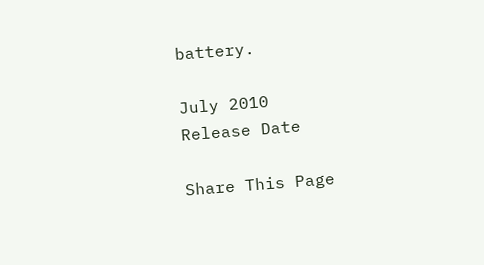battery.

July 2010
Release Date

Share This Page